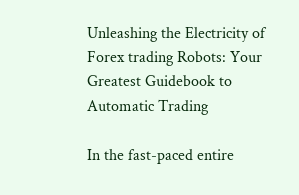Unleashing the Electricity of Forex trading Robots: Your Greatest Guidebook to Automatic Trading

In the fast-paced entire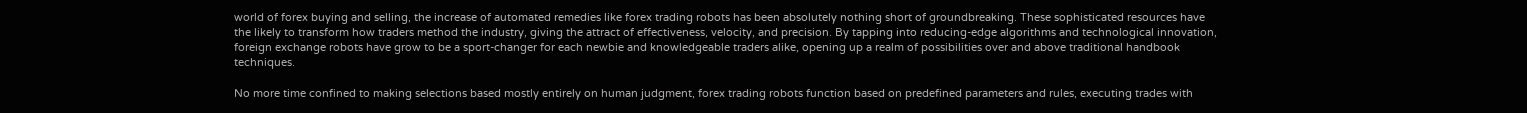world of forex buying and selling, the increase of automated remedies like forex trading robots has been absolutely nothing short of groundbreaking. These sophisticated resources have the likely to transform how traders method the industry, giving the attract of effectiveness, velocity, and precision. By tapping into reducing-edge algorithms and technological innovation, foreign exchange robots have grow to be a sport-changer for each newbie and knowledgeable traders alike, opening up a realm of possibilities over and above traditional handbook techniques.

No more time confined to making selections based mostly entirely on human judgment, forex trading robots function based on predefined parameters and rules, executing trades with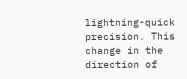lightning-quick precision. This change in the direction of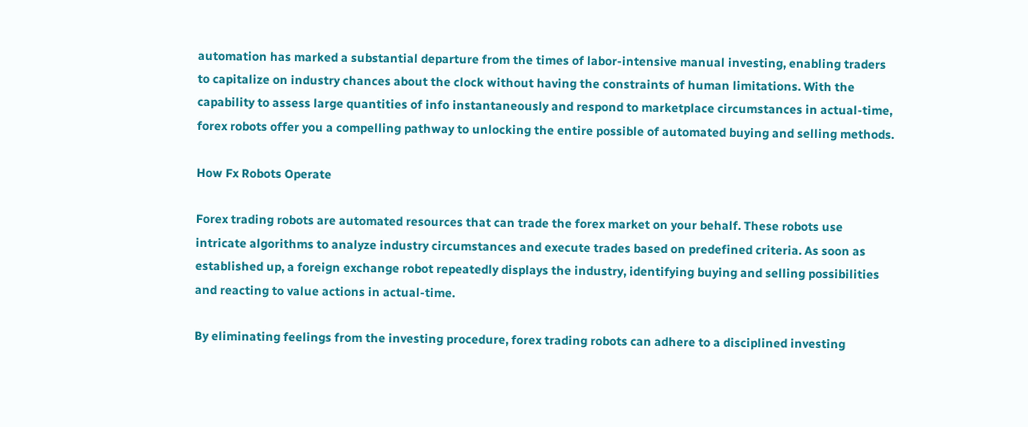automation has marked a substantial departure from the times of labor-intensive manual investing, enabling traders to capitalize on industry chances about the clock without having the constraints of human limitations. With the capability to assess large quantities of info instantaneously and respond to marketplace circumstances in actual-time, forex robots offer you a compelling pathway to unlocking the entire possible of automated buying and selling methods.

How Fx Robots Operate

Forex trading robots are automated resources that can trade the forex market on your behalf. These robots use intricate algorithms to analyze industry circumstances and execute trades based on predefined criteria. As soon as established up, a foreign exchange robot repeatedly displays the industry, identifying buying and selling possibilities and reacting to value actions in actual-time.

By eliminating feelings from the investing procedure, forex trading robots can adhere to a disciplined investing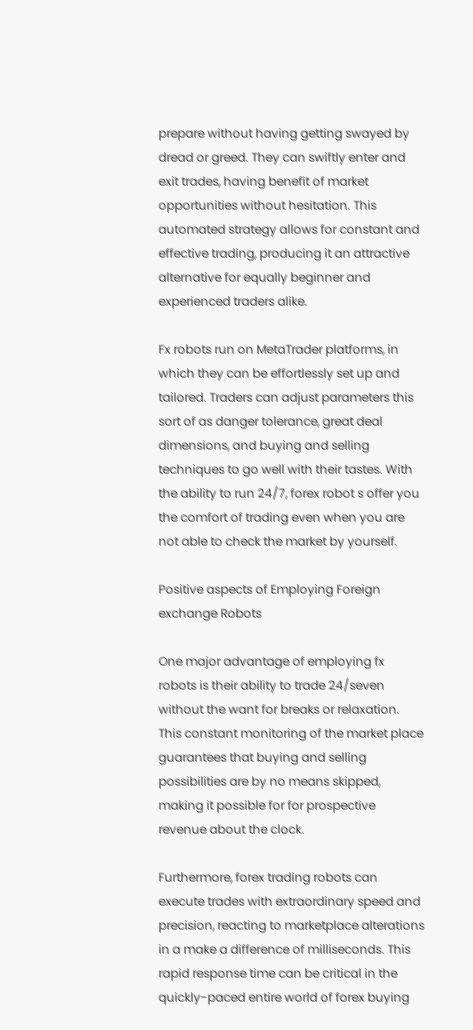prepare without having getting swayed by dread or greed. They can swiftly enter and exit trades, having benefit of market opportunities without hesitation. This automated strategy allows for constant and effective trading, producing it an attractive alternative for equally beginner and experienced traders alike.

Fx robots run on MetaTrader platforms, in which they can be effortlessly set up and tailored. Traders can adjust parameters this sort of as danger tolerance, great deal dimensions, and buying and selling techniques to go well with their tastes. With the ability to run 24/7, forex robot s offer you the comfort of trading even when you are not able to check the market by yourself.

Positive aspects of Employing Foreign exchange Robots

One major advantage of employing fx robots is their ability to trade 24/seven without the want for breaks or relaxation. This constant monitoring of the market place guarantees that buying and selling possibilities are by no means skipped, making it possible for for prospective revenue about the clock.

Furthermore, forex trading robots can execute trades with extraordinary speed and precision, reacting to marketplace alterations in a make a difference of milliseconds. This rapid response time can be critical in the quickly-paced entire world of forex buying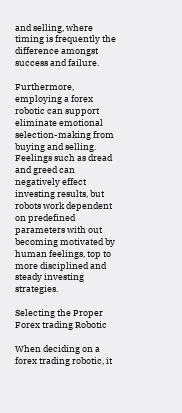and selling, where timing is frequently the difference amongst success and failure.

Furthermore, employing a forex robotic can support eliminate emotional selection-making from buying and selling. Feelings such as dread and greed can negatively effect investing results, but robots work dependent on predefined parameters with out becoming motivated by human feelings, top to more disciplined and steady investing strategies.

Selecting the Proper Forex trading Robotic

When deciding on a forex trading robotic, it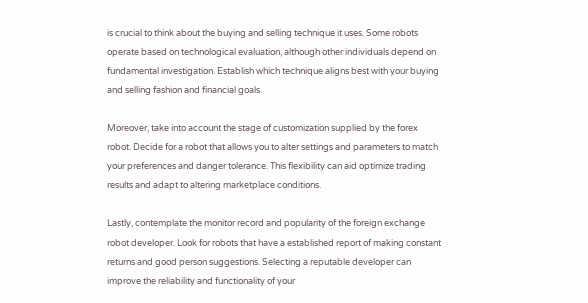is crucial to think about the buying and selling technique it uses. Some robots operate based on technological evaluation, although other individuals depend on fundamental investigation. Establish which technique aligns best with your buying and selling fashion and financial goals.

Moreover, take into account the stage of customization supplied by the forex robot. Decide for a robot that allows you to alter settings and parameters to match your preferences and danger tolerance. This flexibility can aid optimize trading results and adapt to altering marketplace conditions.

Lastly, contemplate the monitor record and popularity of the foreign exchange robot developer. Look for robots that have a established report of making constant returns and good person suggestions. Selecting a reputable developer can improve the reliability and functionality of your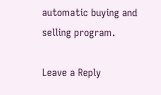automatic buying and selling program.

Leave a Reply